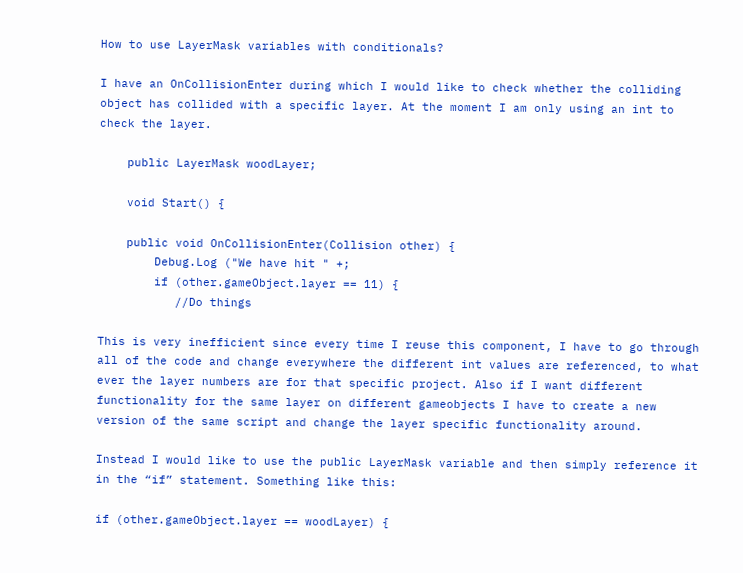How to use LayerMask variables with conditionals?

I have an OnCollisionEnter during which I would like to check whether the colliding object has collided with a specific layer. At the moment I am only using an int to check the layer.

    public LayerMask woodLayer;

    void Start() {

    public void OnCollisionEnter(Collision other) {
        Debug.Log ("We have hit " +;
        if (other.gameObject.layer == 11) {
           //Do things

This is very inefficient since every time I reuse this component, I have to go through all of the code and change everywhere the different int values are referenced, to what ever the layer numbers are for that specific project. Also if I want different functionality for the same layer on different gameobjects I have to create a new version of the same script and change the layer specific functionality around.

Instead I would like to use the public LayerMask variable and then simply reference it in the “if” statement. Something like this:

if (other.gameObject.layer == woodLayer) {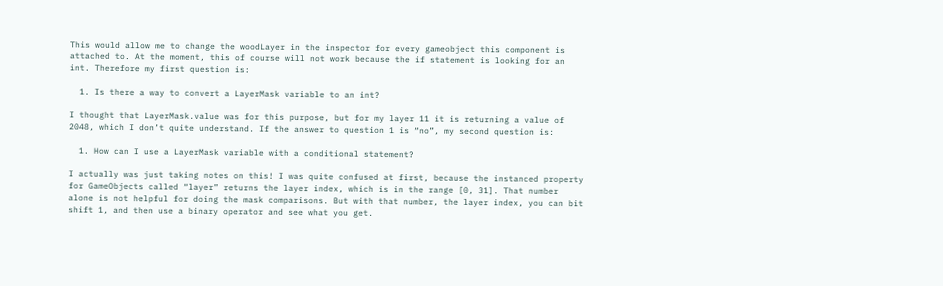This would allow me to change the woodLayer in the inspector for every gameobject this component is attached to. At the moment, this of course will not work because the if statement is looking for an int. Therefore my first question is:

  1. Is there a way to convert a LayerMask variable to an int?

I thought that LayerMask.value was for this purpose, but for my layer 11 it is returning a value of 2048, which I don’t quite understand. If the answer to question 1 is “no”, my second question is:

  1. How can I use a LayerMask variable with a conditional statement?

I actually was just taking notes on this! I was quite confused at first, because the instanced property for GameObjects called “layer” returns the layer index, which is in the range [0, 31]. That number alone is not helpful for doing the mask comparisons. But with that number, the layer index, you can bit shift 1, and then use a binary operator and see what you get.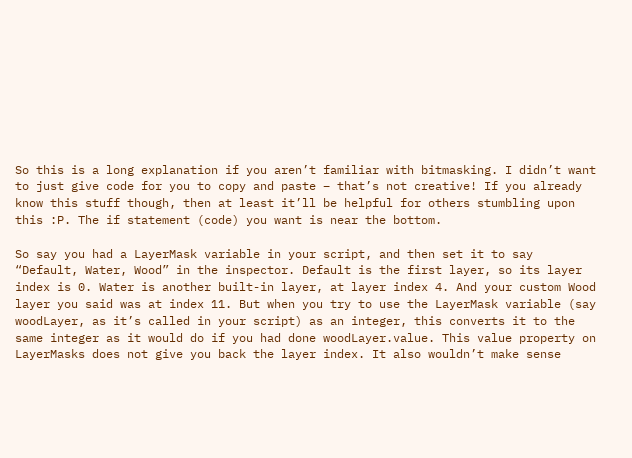So this is a long explanation if you aren’t familiar with bitmasking. I didn’t want to just give code for you to copy and paste – that’s not creative! If you already know this stuff though, then at least it’ll be helpful for others stumbling upon this :P. The if statement (code) you want is near the bottom.

So say you had a LayerMask variable in your script, and then set it to say “Default, Water, Wood” in the inspector. Default is the first layer, so its layer index is 0. Water is another built-in layer, at layer index 4. And your custom Wood layer you said was at index 11. But when you try to use the LayerMask variable (say woodLayer, as it’s called in your script) as an integer, this converts it to the same integer as it would do if you had done woodLayer.value. This value property on LayerMasks does not give you back the layer index. It also wouldn’t make sense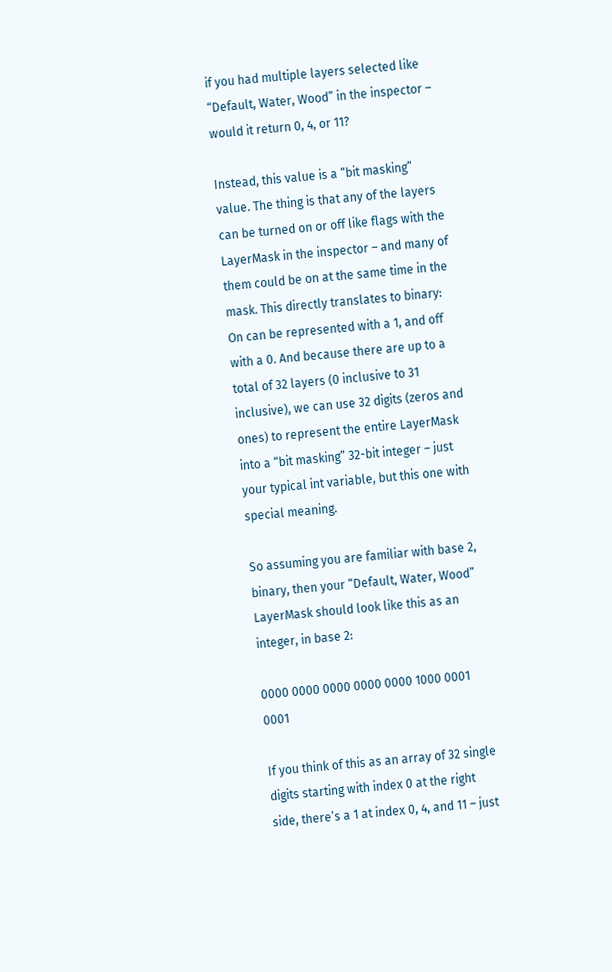if you had multiple layers selected like “Default, Water, Wood” in the inspector – would it return 0, 4, or 11?

Instead, this value is a “bit masking” value. The thing is that any of the layers can be turned on or off like flags with the LayerMask in the inspector – and many of them could be on at the same time in the mask. This directly translates to binary: On can be represented with a 1, and off with a 0. And because there are up to a total of 32 layers (0 inclusive to 31 inclusive), we can use 32 digits (zeros and ones) to represent the entire LayerMask into a “bit masking” 32-bit integer – just your typical int variable, but this one with special meaning.

So assuming you are familiar with base 2, binary, then your “Default, Water, Wood” LayerMask should look like this as an integer, in base 2:

0000 0000 0000 0000 0000 1000 0001 0001

If you think of this as an array of 32 single digits starting with index 0 at the right side, there’s a 1 at index 0, 4, and 11 – just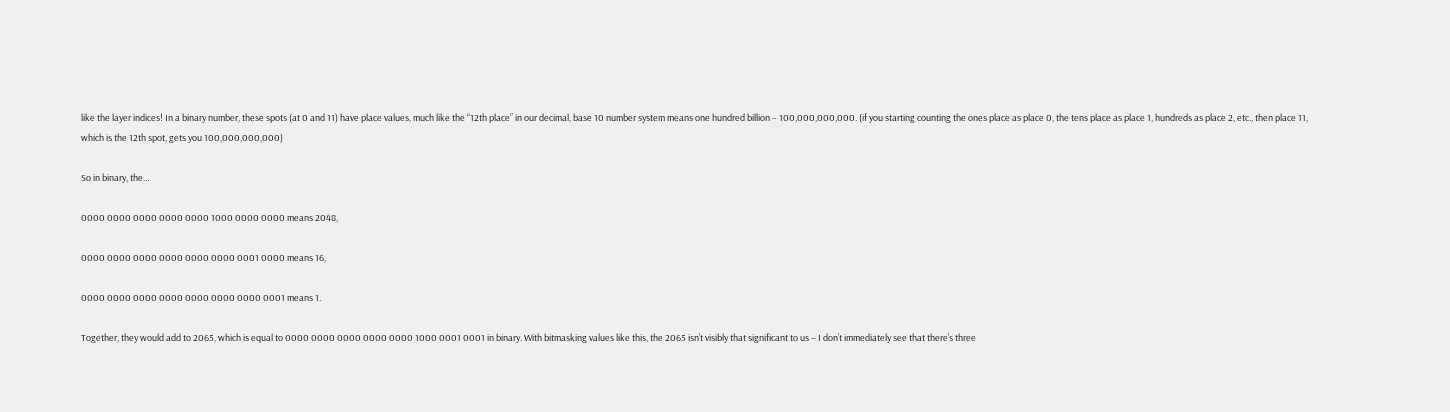like the layer indices! In a binary number, these spots (at 0 and 11) have place values, much like the “12th place” in our decimal, base 10 number system means one hundred billion – 100,000,000,000. (if you starting counting the ones place as place 0, the tens place as place 1, hundreds as place 2, etc., then place 11, which is the 12th spot, gets you 100,000,000,000)

So in binary, the…

0000 0000 0000 0000 0000 1000 0000 0000 means 2048,

0000 0000 0000 0000 0000 0000 0001 0000 means 16,

0000 0000 0000 0000 0000 0000 0000 0001 means 1.

Together, they would add to 2065, which is equal to 0000 0000 0000 0000 0000 1000 0001 0001 in binary. With bitmasking values like this, the 2065 isn’t visibly that significant to us – I don’t immediately see that there’s three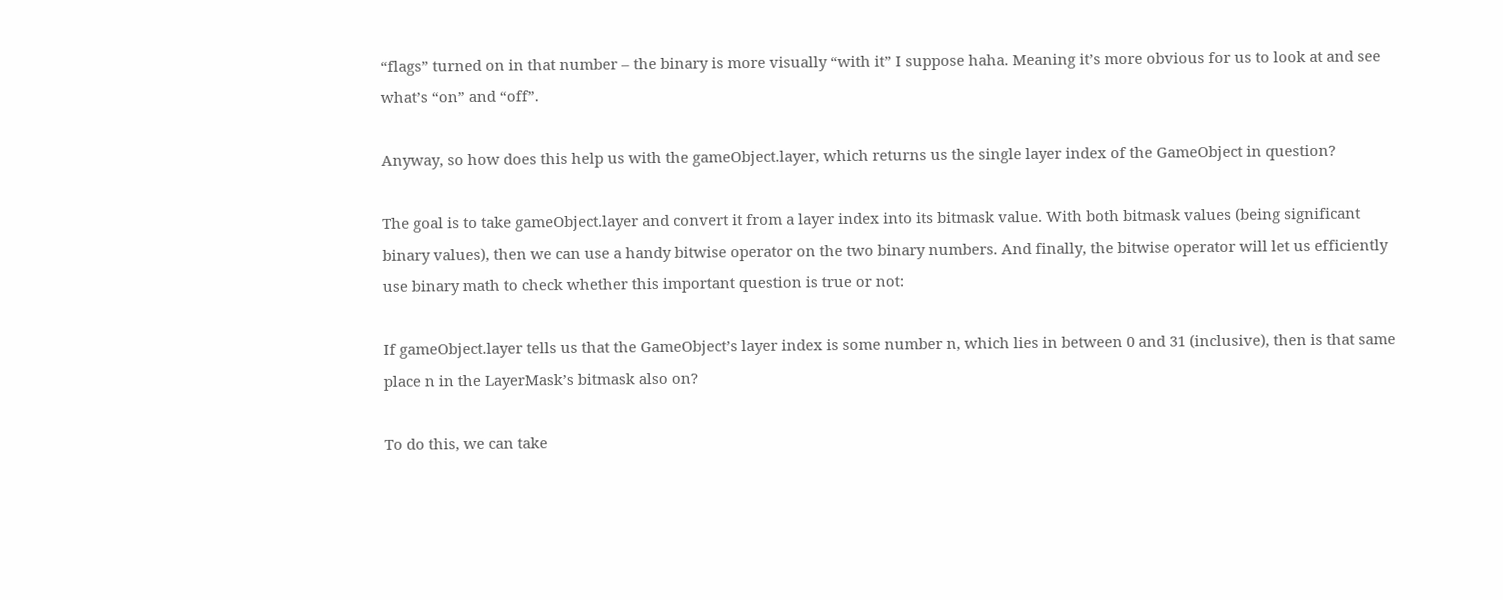“flags” turned on in that number – the binary is more visually “with it” I suppose haha. Meaning it’s more obvious for us to look at and see what’s “on” and “off”.

Anyway, so how does this help us with the gameObject.layer, which returns us the single layer index of the GameObject in question?

The goal is to take gameObject.layer and convert it from a layer index into its bitmask value. With both bitmask values (being significant binary values), then we can use a handy bitwise operator on the two binary numbers. And finally, the bitwise operator will let us efficiently use binary math to check whether this important question is true or not:

If gameObject.layer tells us that the GameObject’s layer index is some number n, which lies in between 0 and 31 (inclusive), then is that same place n in the LayerMask’s bitmask also on?

To do this, we can take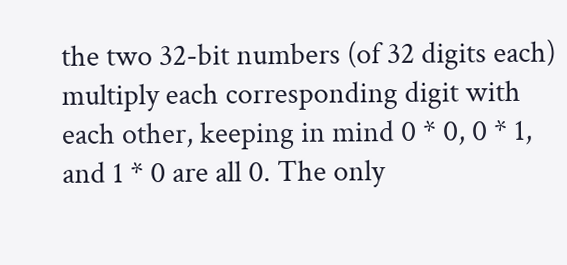the two 32-bit numbers (of 32 digits each) multiply each corresponding digit with each other, keeping in mind 0 * 0, 0 * 1, and 1 * 0 are all 0. The only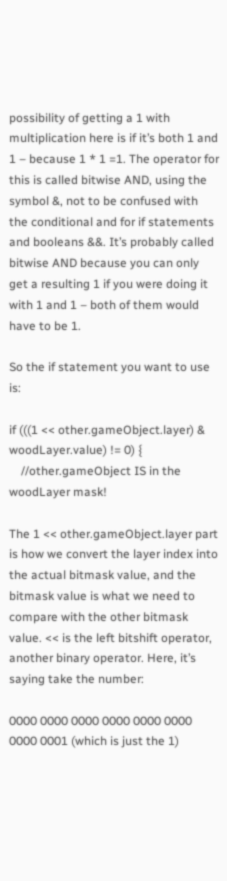possibility of getting a 1 with multiplication here is if it’s both 1 and 1 – because 1 * 1 =1. The operator for this is called bitwise AND, using the symbol &, not to be confused with the conditional and for if statements and booleans &&. It’s probably called bitwise AND because you can only get a resulting 1 if you were doing it with 1 and 1 – both of them would have to be 1.

So the if statement you want to use is:

if (((1 << other.gameObject.layer) & woodLayer.value) != 0) {
    //other.gameObject IS in the woodLayer mask!

The 1 << other.gameObject.layer part is how we convert the layer index into the actual bitmask value, and the bitmask value is what we need to compare with the other bitmask value. << is the left bitshift operator, another binary operator. Here, it’s saying take the number:

0000 0000 0000 0000 0000 0000 0000 0001 (which is just the 1)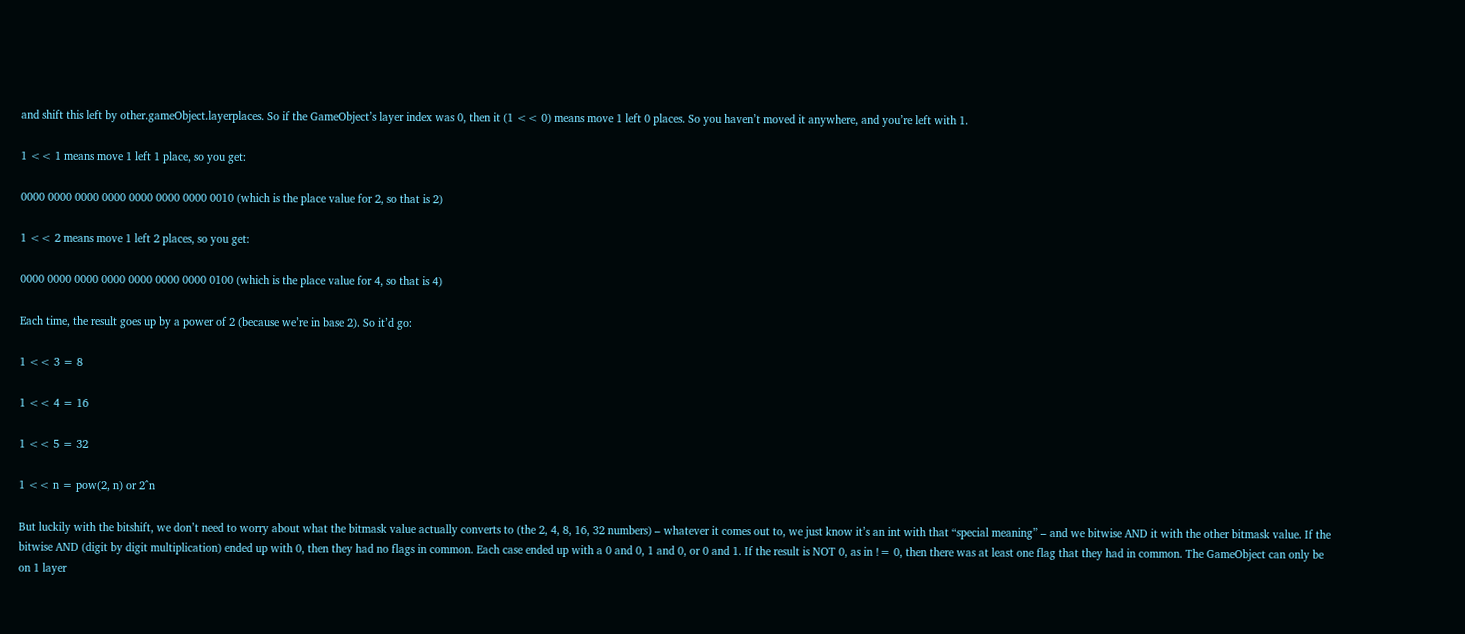and shift this left by other.gameObject.layerplaces. So if the GameObject’s layer index was 0, then it (1 << 0) means move 1 left 0 places. So you haven’t moved it anywhere, and you’re left with 1.

1 << 1 means move 1 left 1 place, so you get:

0000 0000 0000 0000 0000 0000 0000 0010 (which is the place value for 2, so that is 2)

1 << 2 means move 1 left 2 places, so you get:

0000 0000 0000 0000 0000 0000 0000 0100 (which is the place value for 4, so that is 4)

Each time, the result goes up by a power of 2 (because we’re in base 2). So it’d go:

1 << 3 = 8

1 << 4 = 16

1 << 5 = 32

1 << n = pow(2, n) or 2^n

But luckily with the bitshift, we don’t need to worry about what the bitmask value actually converts to (the 2, 4, 8, 16, 32 numbers) – whatever it comes out to, we just know it’s an int with that “special meaning” – and we bitwise AND it with the other bitmask value. If the bitwise AND (digit by digit multiplication) ended up with 0, then they had no flags in common. Each case ended up with a 0 and 0, 1 and 0, or 0 and 1. If the result is NOT 0, as in != 0, then there was at least one flag that they had in common. The GameObject can only be on 1 layer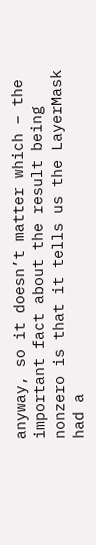anyway, so it doesn’t matter which – the important fact about the result being nonzero is that it tells us the LayerMask had a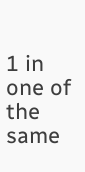1 in one of the same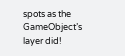spots as the GameObject’s layer did!